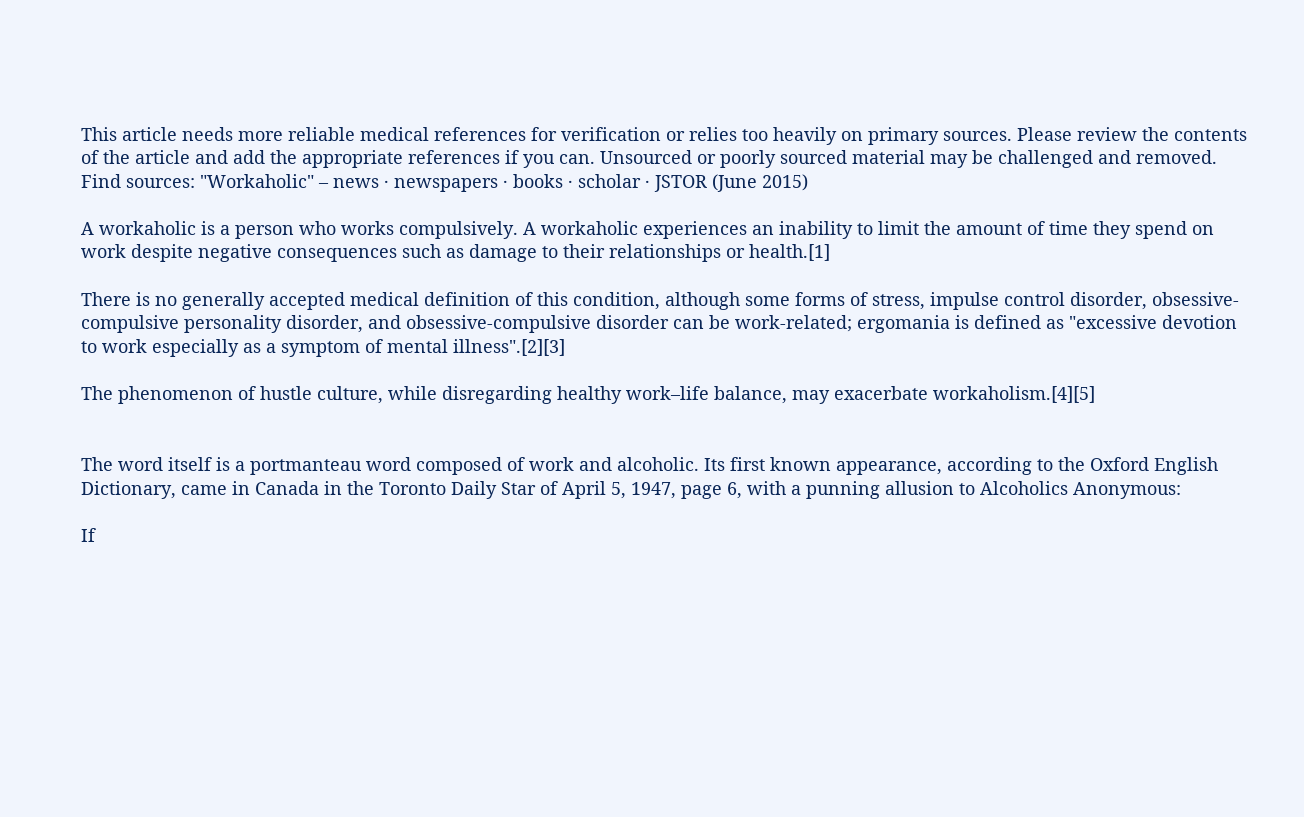This article needs more reliable medical references for verification or relies too heavily on primary sources. Please review the contents of the article and add the appropriate references if you can. Unsourced or poorly sourced material may be challenged and removed. Find sources: "Workaholic" – news · newspapers · books · scholar · JSTOR (June 2015)

A workaholic is a person who works compulsively. A workaholic experiences an inability to limit the amount of time they spend on work despite negative consequences such as damage to their relationships or health.[1]

There is no generally accepted medical definition of this condition, although some forms of stress, impulse control disorder, obsessive-compulsive personality disorder, and obsessive-compulsive disorder can be work-related; ergomania is defined as "excessive devotion to work especially as a symptom of mental illness".[2][3]

The phenomenon of hustle culture, while disregarding healthy work–life balance, may exacerbate workaholism.[4][5]


The word itself is a portmanteau word composed of work and alcoholic. Its first known appearance, according to the Oxford English Dictionary, came in Canada in the Toronto Daily Star of April 5, 1947, page 6, with a punning allusion to Alcoholics Anonymous:

If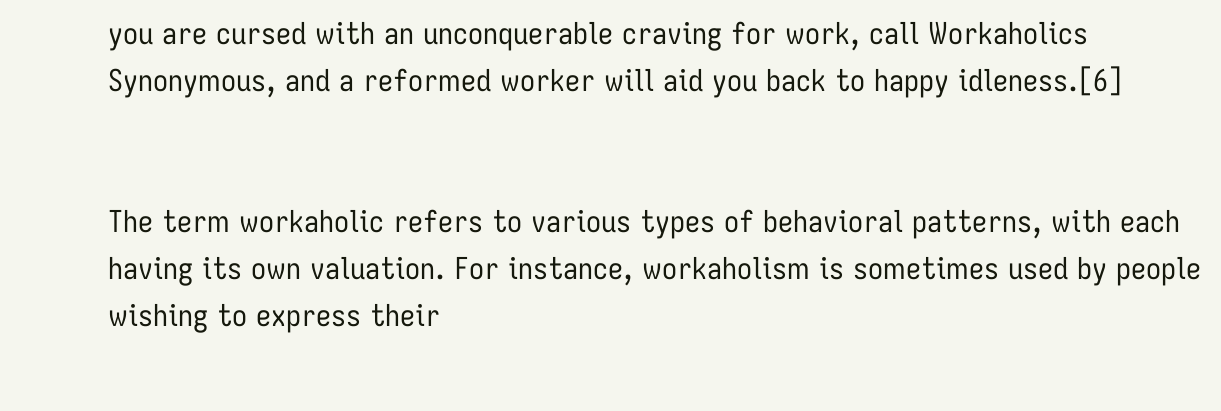you are cursed with an unconquerable craving for work, call Workaholics Synonymous, and a reformed worker will aid you back to happy idleness.[6]


The term workaholic refers to various types of behavioral patterns, with each having its own valuation. For instance, workaholism is sometimes used by people wishing to express their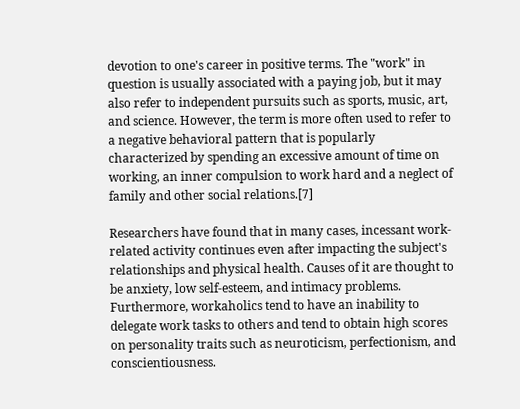devotion to one's career in positive terms. The "work" in question is usually associated with a paying job, but it may also refer to independent pursuits such as sports, music, art, and science. However, the term is more often used to refer to a negative behavioral pattern that is popularly characterized by spending an excessive amount of time on working, an inner compulsion to work hard and a neglect of family and other social relations.[7]

Researchers have found that in many cases, incessant work-related activity continues even after impacting the subject's relationships and physical health. Causes of it are thought to be anxiety, low self-esteem, and intimacy problems. Furthermore, workaholics tend to have an inability to delegate work tasks to others and tend to obtain high scores on personality traits such as neuroticism, perfectionism, and conscientiousness.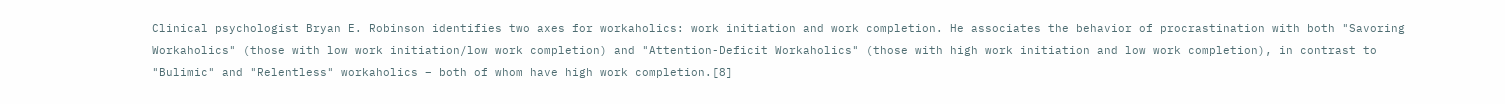Clinical psychologist Bryan E. Robinson identifies two axes for workaholics: work initiation and work completion. He associates the behavior of procrastination with both "Savoring Workaholics" (those with low work initiation/low work completion) and "Attention-Deficit Workaholics" (those with high work initiation and low work completion), in contrast to "Bulimic" and "Relentless" workaholics – both of whom have high work completion.[8]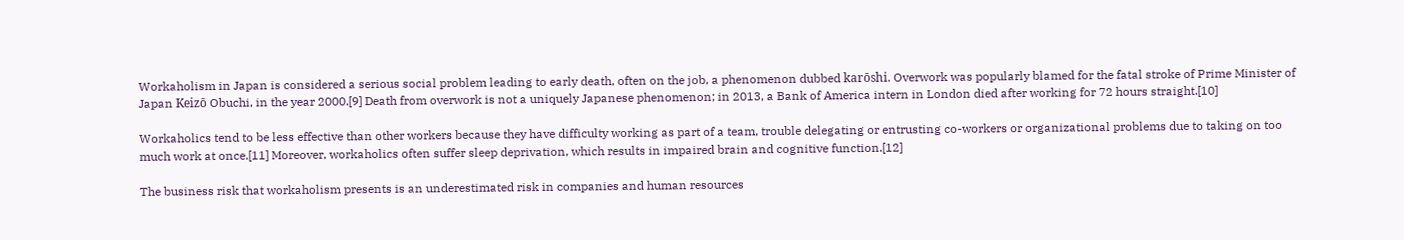Workaholism in Japan is considered a serious social problem leading to early death, often on the job, a phenomenon dubbed karōshi. Overwork was popularly blamed for the fatal stroke of Prime Minister of Japan Keizō Obuchi, in the year 2000.[9] Death from overwork is not a uniquely Japanese phenomenon; in 2013, a Bank of America intern in London died after working for 72 hours straight.[10]

Workaholics tend to be less effective than other workers because they have difficulty working as part of a team, trouble delegating or entrusting co-workers or organizational problems due to taking on too much work at once.[11] Moreover, workaholics often suffer sleep deprivation, which results in impaired brain and cognitive function.[12]

The business risk that workaholism presents is an underestimated risk in companies and human resources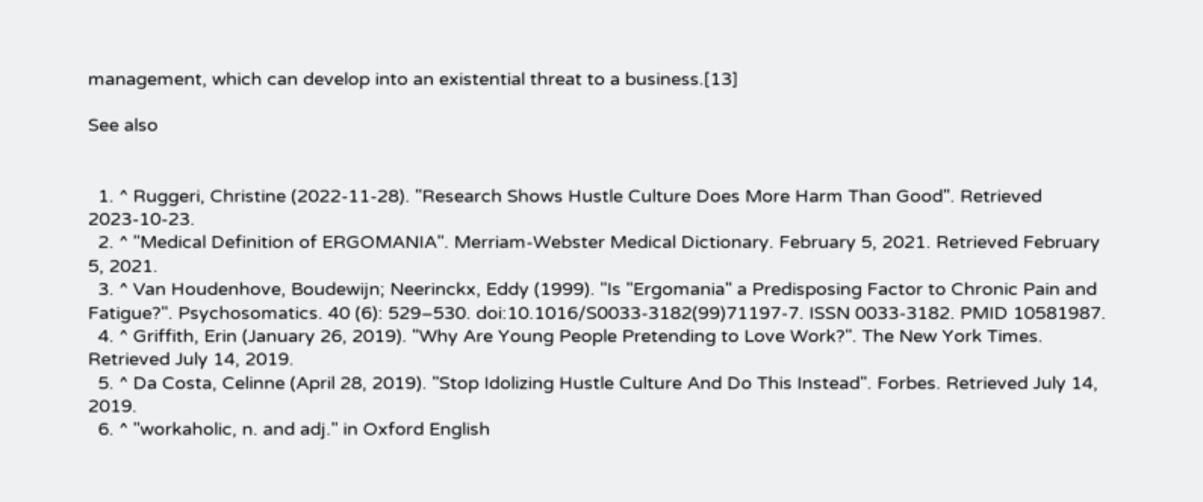management, which can develop into an existential threat to a business.[13]

See also


  1. ^ Ruggeri, Christine (2022-11-28). "Research Shows Hustle Culture Does More Harm Than Good". Retrieved 2023-10-23.
  2. ^ "Medical Definition of ERGOMANIA". Merriam-Webster Medical Dictionary. February 5, 2021. Retrieved February 5, 2021.
  3. ^ Van Houdenhove, Boudewijn; Neerinckx, Eddy (1999). "Is "Ergomania" a Predisposing Factor to Chronic Pain and Fatigue?". Psychosomatics. 40 (6): 529–530. doi:10.1016/S0033-3182(99)71197-7. ISSN 0033-3182. PMID 10581987.
  4. ^ Griffith, Erin (January 26, 2019). "Why Are Young People Pretending to Love Work?". The New York Times. Retrieved July 14, 2019.
  5. ^ Da Costa, Celinne (April 28, 2019). "Stop Idolizing Hustle Culture And Do This Instead". Forbes. Retrieved July 14, 2019.
  6. ^ "workaholic, n. and adj." in Oxford English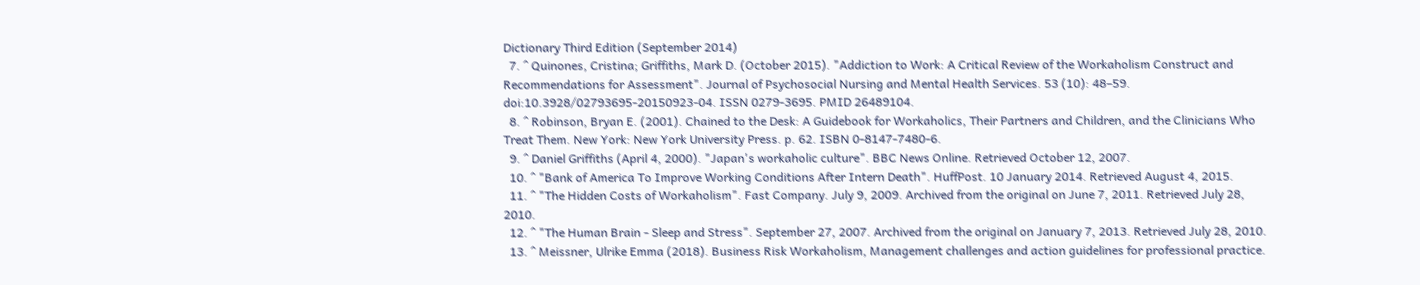Dictionary Third Edition (September 2014)
  7. ^ Quinones, Cristina; Griffiths, Mark D. (October 2015). "Addiction to Work: A Critical Review of the Workaholism Construct and Recommendations for Assessment". Journal of Psychosocial Nursing and Mental Health Services. 53 (10): 48–59. doi:10.3928/02793695-20150923-04. ISSN 0279-3695. PMID 26489104.
  8. ^ Robinson, Bryan E. (2001). Chained to the Desk: A Guidebook for Workaholics, Their Partners and Children, and the Clinicians Who Treat Them. New York: New York University Press. p. 62. ISBN 0-8147-7480-6.
  9. ^ Daniel Griffiths (April 4, 2000). "Japan's workaholic culture". BBC News Online. Retrieved October 12, 2007.
  10. ^ "Bank of America To Improve Working Conditions After Intern Death". HuffPost. 10 January 2014. Retrieved August 4, 2015.
  11. ^ "The Hidden Costs of Workaholism". Fast Company. July 9, 2009. Archived from the original on June 7, 2011. Retrieved July 28, 2010.
  12. ^ "The Human Brain - Sleep and Stress". September 27, 2007. Archived from the original on January 7, 2013. Retrieved July 28, 2010.
  13. ^ Meissner, Ulrike Emma (2018). Business Risk Workaholism, Management challenges and action guidelines for professional practice.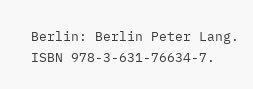Berlin: Berlin Peter Lang. ISBN 978-3-631-76634-7.